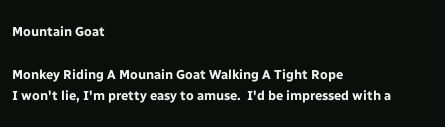Mountain Goat

Monkey Riding A Mounain Goat Walking A Tight Rope
I won't lie, I'm pretty easy to amuse.  I'd be impressed with a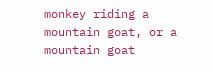monkey riding a mountain goat, or a mountain goat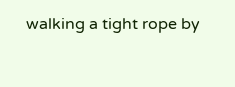walking a tight rope by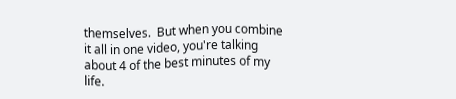themselves.  But when you combine it all in one video, you're talking about 4 of the best minutes of my life.